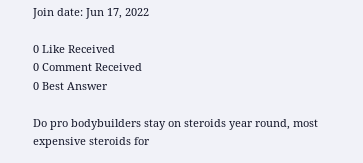Join date: Jun 17, 2022

0 Like Received
0 Comment Received
0 Best Answer

Do pro bodybuilders stay on steroids year round, most expensive steroids for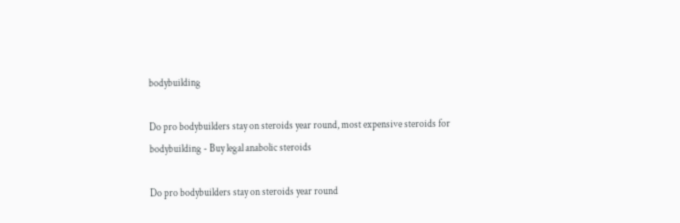bodybuilding

Do pro bodybuilders stay on steroids year round, most expensive steroids for bodybuilding - Buy legal anabolic steroids

Do pro bodybuilders stay on steroids year round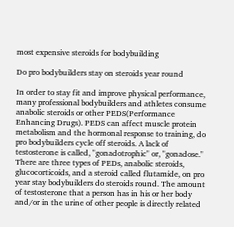most expensive steroids for bodybuilding

Do pro bodybuilders stay on steroids year round

In order to stay fit and improve physical performance, many professional bodybuilders and athletes consume anabolic steroids or other PEDS(Performance Enhancing Drugs). PEDS can affect muscle protein metabolism and the hormonal response to training, do pro bodybuilders cycle off steroids. A lack of testosterone is called, "gonadotrophic" or, "gonadose." There are three types of PEDs, anabolic steroids, glucocorticoids, and a steroid called flutamide, on pro year stay bodybuilders do steroids round. The amount of testosterone that a person has in his or her body and/or in the urine of other people is directly related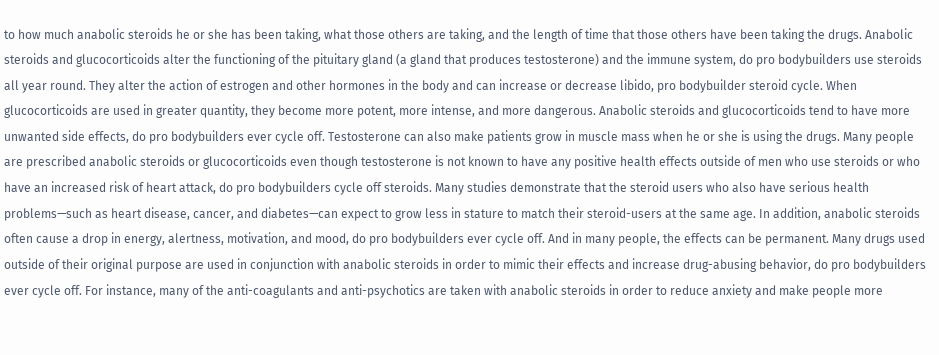to how much anabolic steroids he or she has been taking, what those others are taking, and the length of time that those others have been taking the drugs. Anabolic steroids and glucocorticoids alter the functioning of the pituitary gland (a gland that produces testosterone) and the immune system, do pro bodybuilders use steroids all year round. They alter the action of estrogen and other hormones in the body and can increase or decrease libido, pro bodybuilder steroid cycle. When glucocorticoids are used in greater quantity, they become more potent, more intense, and more dangerous. Anabolic steroids and glucocorticoids tend to have more unwanted side effects, do pro bodybuilders ever cycle off. Testosterone can also make patients grow in muscle mass when he or she is using the drugs. Many people are prescribed anabolic steroids or glucocorticoids even though testosterone is not known to have any positive health effects outside of men who use steroids or who have an increased risk of heart attack, do pro bodybuilders cycle off steroids. Many studies demonstrate that the steroid users who also have serious health problems—such as heart disease, cancer, and diabetes—can expect to grow less in stature to match their steroid-users at the same age. In addition, anabolic steroids often cause a drop in energy, alertness, motivation, and mood, do pro bodybuilders ever cycle off. And in many people, the effects can be permanent. Many drugs used outside of their original purpose are used in conjunction with anabolic steroids in order to mimic their effects and increase drug-abusing behavior, do pro bodybuilders ever cycle off. For instance, many of the anti-coagulants and anti-psychotics are taken with anabolic steroids in order to reduce anxiety and make people more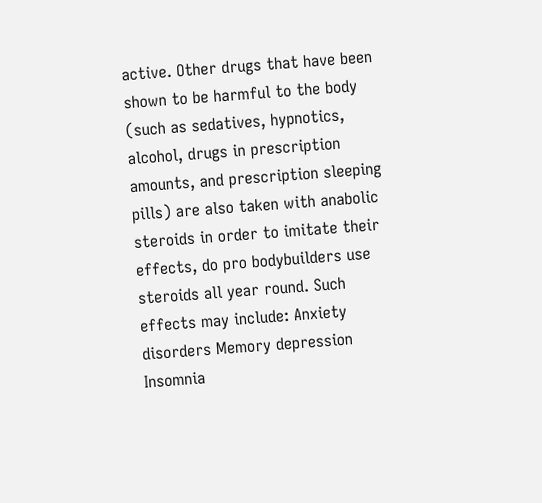active. Other drugs that have been shown to be harmful to the body (such as sedatives, hypnotics, alcohol, drugs in prescription amounts, and prescription sleeping pills) are also taken with anabolic steroids in order to imitate their effects, do pro bodybuilders use steroids all year round. Such effects may include: Anxiety disorders Memory depression Insomnia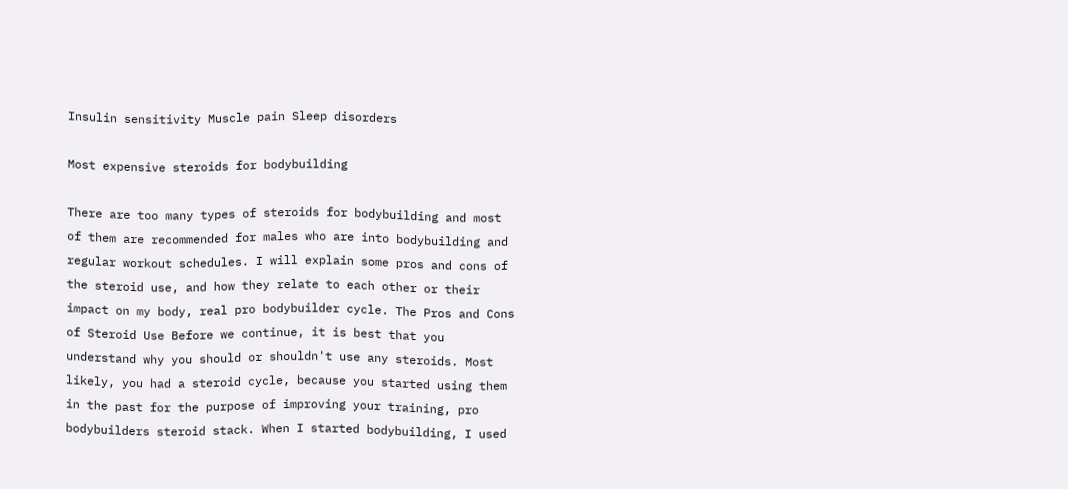Insulin sensitivity Muscle pain Sleep disorders

Most expensive steroids for bodybuilding

There are too many types of steroids for bodybuilding and most of them are recommended for males who are into bodybuilding and regular workout schedules. I will explain some pros and cons of the steroid use, and how they relate to each other or their impact on my body, real pro bodybuilder cycle. The Pros and Cons of Steroid Use Before we continue, it is best that you understand why you should or shouldn't use any steroids. Most likely, you had a steroid cycle, because you started using them in the past for the purpose of improving your training, pro bodybuilders steroid stack. When I started bodybuilding, I used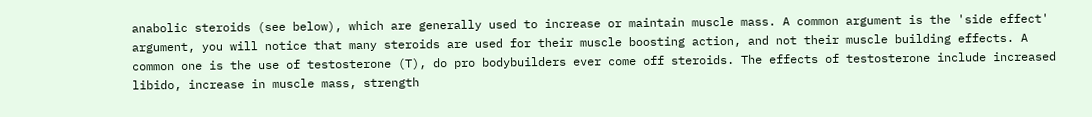anabolic steroids (see below), which are generally used to increase or maintain muscle mass. A common argument is the 'side effect' argument, you will notice that many steroids are used for their muscle boosting action, and not their muscle building effects. A common one is the use of testosterone (T), do pro bodybuilders ever come off steroids. The effects of testosterone include increased libido, increase in muscle mass, strength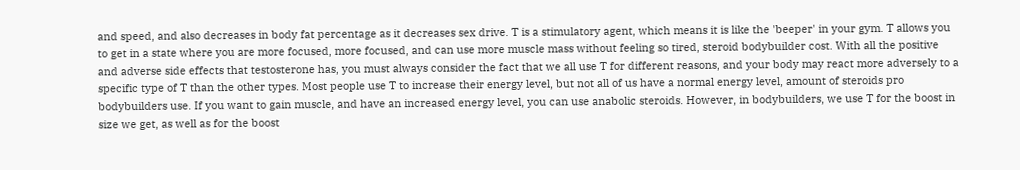and speed, and also decreases in body fat percentage as it decreases sex drive. T is a stimulatory agent, which means it is like the 'beeper' in your gym. T allows you to get in a state where you are more focused, more focused, and can use more muscle mass without feeling so tired, steroid bodybuilder cost. With all the positive and adverse side effects that testosterone has, you must always consider the fact that we all use T for different reasons, and your body may react more adversely to a specific type of T than the other types. Most people use T to increase their energy level, but not all of us have a normal energy level, amount of steroids pro bodybuilders use. If you want to gain muscle, and have an increased energy level, you can use anabolic steroids. However, in bodybuilders, we use T for the boost in size we get, as well as for the boost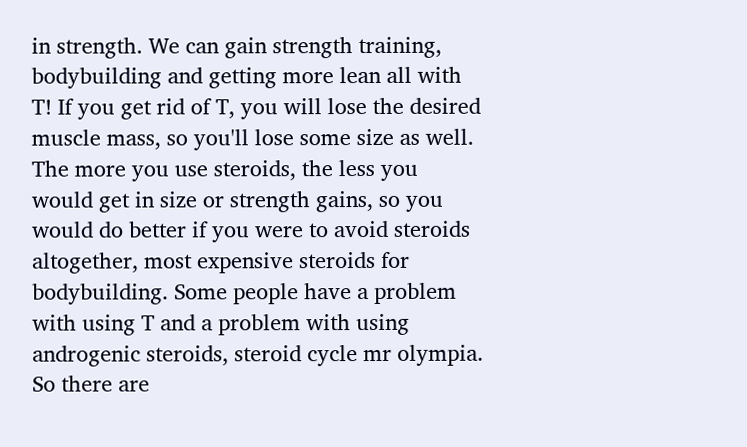in strength. We can gain strength training, bodybuilding and getting more lean all with T! If you get rid of T, you will lose the desired muscle mass, so you'll lose some size as well. The more you use steroids, the less you would get in size or strength gains, so you would do better if you were to avoid steroids altogether, most expensive steroids for bodybuilding. Some people have a problem with using T and a problem with using androgenic steroids, steroid cycle mr olympia. So there are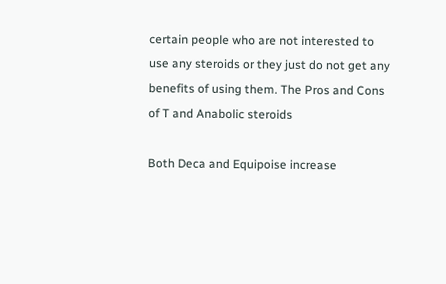certain people who are not interested to use any steroids or they just do not get any benefits of using them. The Pros and Cons of T and Anabolic steroids

Both Deca and Equipoise increase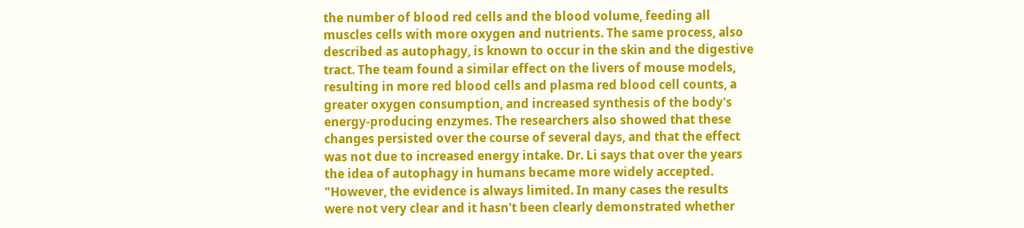the number of blood red cells and the blood volume, feeding all muscles cells with more oxygen and nutrients. The same process, also described as autophagy, is known to occur in the skin and the digestive tract. The team found a similar effect on the livers of mouse models, resulting in more red blood cells and plasma red blood cell counts, a greater oxygen consumption, and increased synthesis of the body's energy-producing enzymes. The researchers also showed that these changes persisted over the course of several days, and that the effect was not due to increased energy intake. Dr. Li says that over the years the idea of autophagy in humans became more widely accepted. "However, the evidence is always limited. In many cases the results were not very clear and it hasn't been clearly demonstrated whether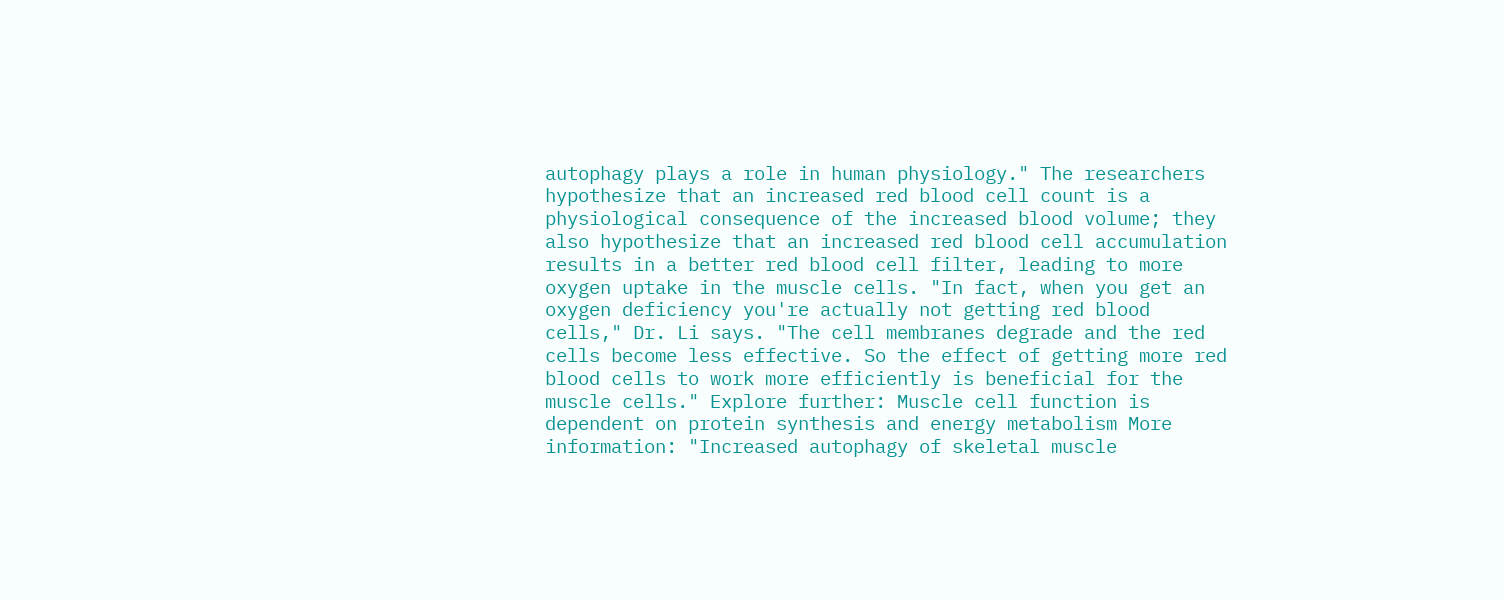autophagy plays a role in human physiology." The researchers hypothesize that an increased red blood cell count is a physiological consequence of the increased blood volume; they also hypothesize that an increased red blood cell accumulation results in a better red blood cell filter, leading to more oxygen uptake in the muscle cells. "In fact, when you get an oxygen deficiency you're actually not getting red blood cells," Dr. Li says. "The cell membranes degrade and the red cells become less effective. So the effect of getting more red blood cells to work more efficiently is beneficial for the muscle cells." Explore further: Muscle cell function is dependent on protein synthesis and energy metabolism More information: "Increased autophagy of skeletal muscle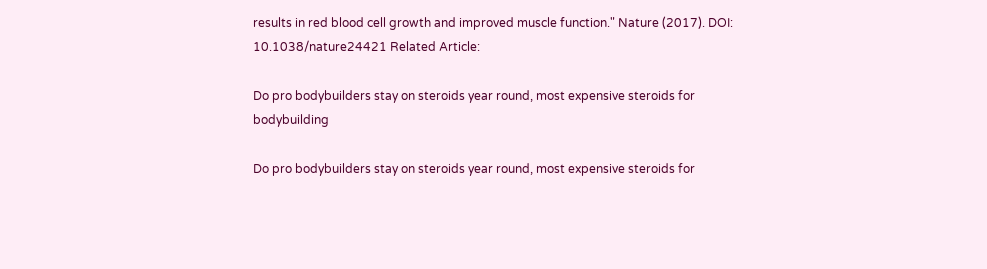results in red blood cell growth and improved muscle function." Nature (2017). DOI: 10.1038/nature24421 Related Article:

Do pro bodybuilders stay on steroids year round, most expensive steroids for bodybuilding

Do pro bodybuilders stay on steroids year round, most expensive steroids for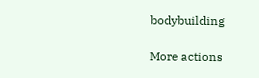bodybuilding

More actions